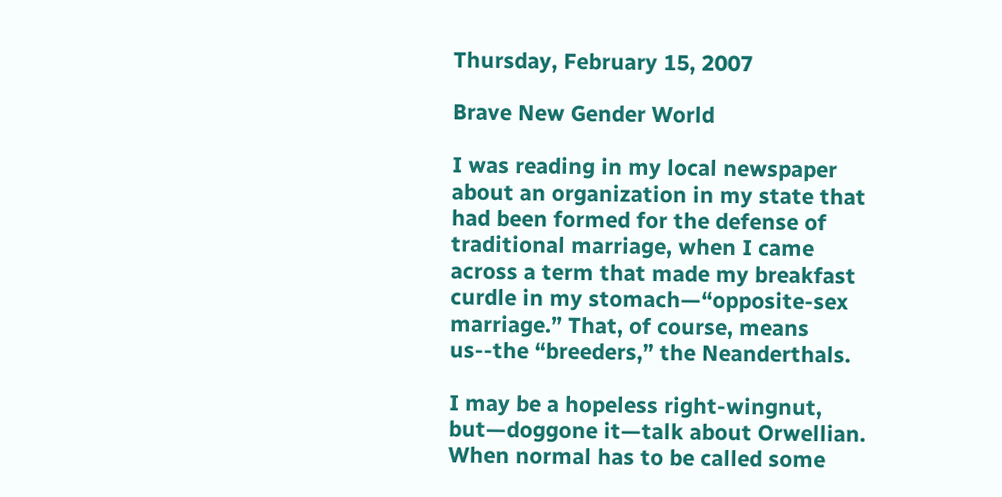Thursday, February 15, 2007

Brave New Gender World

I was reading in my local newspaper about an organization in my state that had been formed for the defense of traditional marriage, when I came across a term that made my breakfast curdle in my stomach—“opposite-sex marriage.” That, of course, means us--the “breeders,” the Neanderthals.

I may be a hopeless right-wingnut, but—doggone it—talk about Orwellian. When normal has to be called some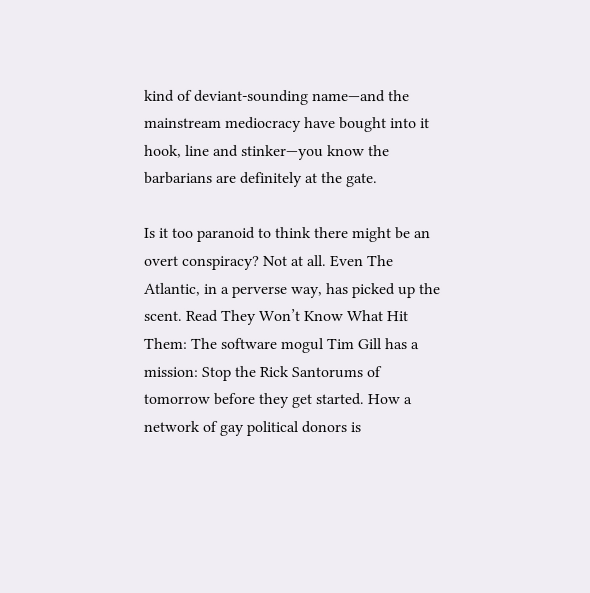kind of deviant-sounding name—and the mainstream mediocracy have bought into it hook, line and stinker—you know the barbarians are definitely at the gate.

Is it too paranoid to think there might be an overt conspiracy? Not at all. Even The Atlantic, in a perverse way, has picked up the scent. Read They Won’t Know What Hit Them: The software mogul Tim Gill has a mission: Stop the Rick Santorums of tomorrow before they get started. How a network of gay political donors is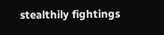stealthily fightings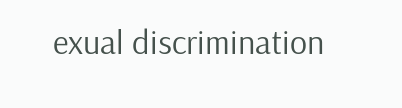exual discrimination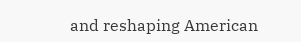and reshaping American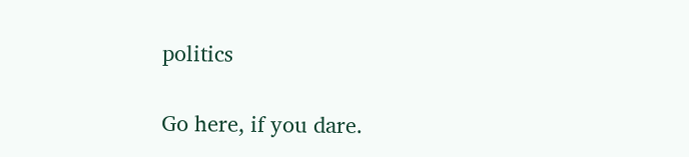politics

Go here, if you dare.